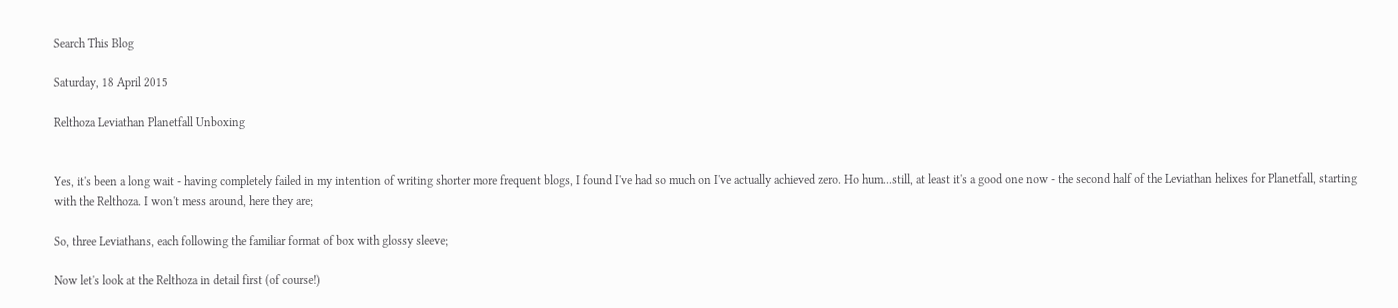Search This Blog

Saturday, 18 April 2015

Relthoza Leviathan Planetfall Unboxing


Yes, it's been a long wait - having completely failed in my intention of writing shorter more frequent blogs, I found I've had so much on I've actually achieved zero. Ho hum...still, at least it's a good one now - the second half of the Leviathan helixes for Planetfall, starting with the Relthoza. I won't mess around, here they are;

So, three Leviathans, each following the familiar format of box with glossy sleeve;

Now let's look at the Relthoza in detail first (of course!)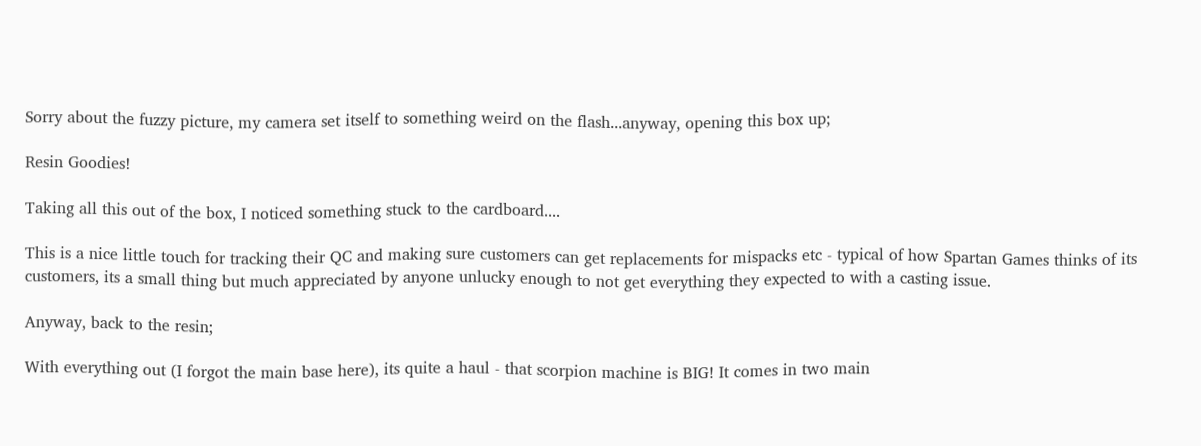Sorry about the fuzzy picture, my camera set itself to something weird on the flash...anyway, opening this box up;

Resin Goodies!

Taking all this out of the box, I noticed something stuck to the cardboard....

This is a nice little touch for tracking their QC and making sure customers can get replacements for mispacks etc - typical of how Spartan Games thinks of its customers, its a small thing but much appreciated by anyone unlucky enough to not get everything they expected to with a casting issue.

Anyway, back to the resin;

With everything out (I forgot the main base here), its quite a haul - that scorpion machine is BIG! It comes in two main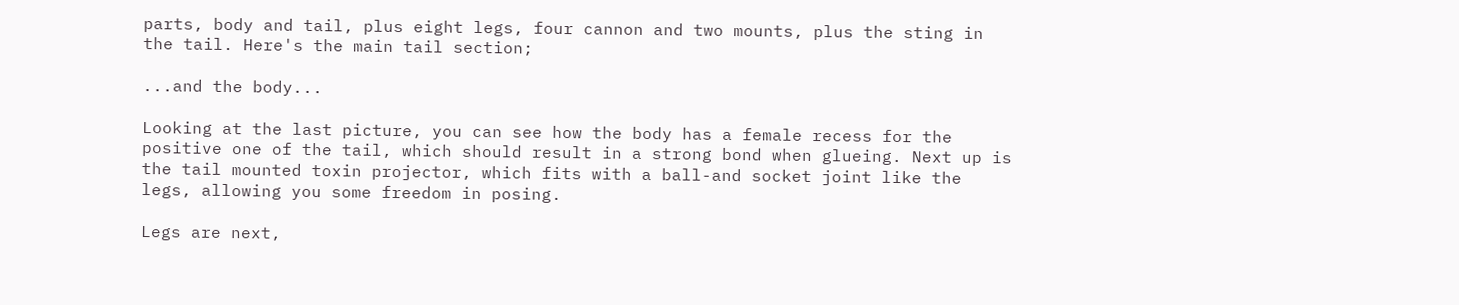parts, body and tail, plus eight legs, four cannon and two mounts, plus the sting in the tail. Here's the main tail section;

...and the body...

Looking at the last picture, you can see how the body has a female recess for the positive one of the tail, which should result in a strong bond when glueing. Next up is the tail mounted toxin projector, which fits with a ball-and socket joint like the legs, allowing you some freedom in posing.

Legs are next,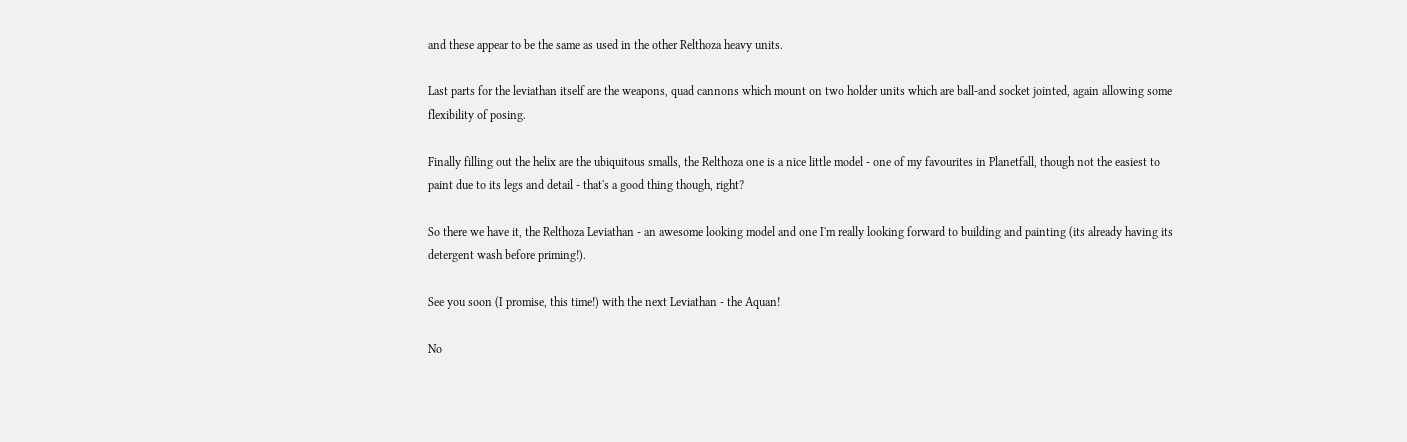and these appear to be the same as used in the other Relthoza heavy units.

Last parts for the leviathan itself are the weapons, quad cannons which mount on two holder units which are ball-and socket jointed, again allowing some flexibility of posing.

Finally filling out the helix are the ubiquitous smalls, the Relthoza one is a nice little model - one of my favourites in Planetfall, though not the easiest to paint due to its legs and detail - that's a good thing though, right?

So there we have it, the Relthoza Leviathan - an awesome looking model and one I'm really looking forward to building and painting (its already having its detergent wash before priming!).

See you soon (I promise, this time!) with the next Leviathan - the Aquan!

No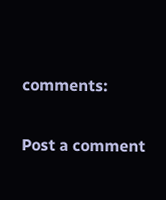comments:

Post a comment